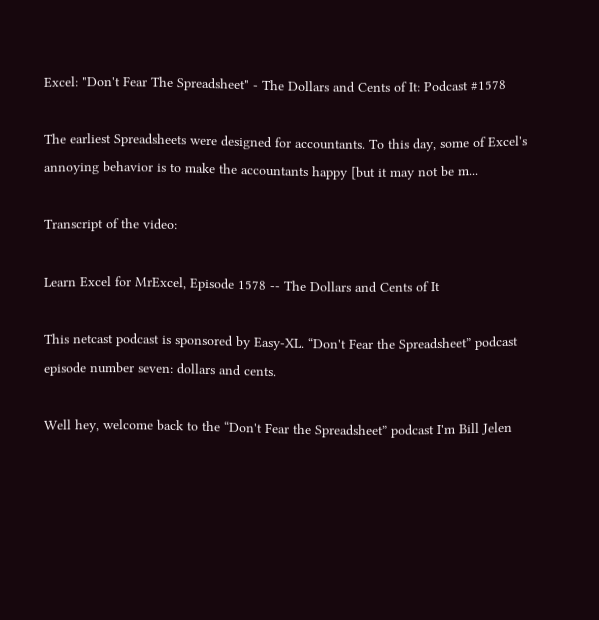Excel: "Don't Fear The Spreadsheet" - The Dollars and Cents of It: Podcast #1578

The earliest Spreadsheets were designed for accountants. To this day, some of Excel's annoying behavior is to make the accountants happy [but it may not be m...

Transcript of the video:

Learn Excel for MrExcel, Episode 1578 -- The Dollars and Cents of It

This netcast podcast is sponsored by Easy-XL. “Don't Fear the Spreadsheet” podcast episode number seven: dollars and cents.

Well hey, welcome back to the “Don't Fear the Spreadsheet” podcast I'm Bill Jelen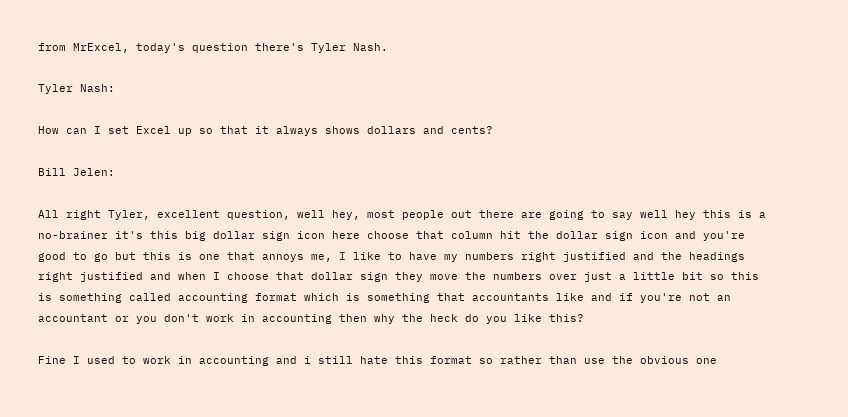from MrExcel, today's question there's Tyler Nash.

Tyler Nash:

How can I set Excel up so that it always shows dollars and cents?

Bill Jelen:

All right Tyler, excellent question, well hey, most people out there are going to say well hey this is a no-brainer it's this big dollar sign icon here choose that column hit the dollar sign icon and you're good to go but this is one that annoys me, I like to have my numbers right justified and the headings right justified and when I choose that dollar sign they move the numbers over just a little bit so this is something called accounting format which is something that accountants like and if you're not an accountant or you don't work in accounting then why the heck do you like this?

Fine I used to work in accounting and i still hate this format so rather than use the obvious one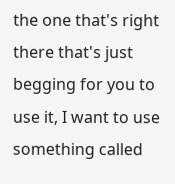the one that's right there that's just begging for you to use it, I want to use something called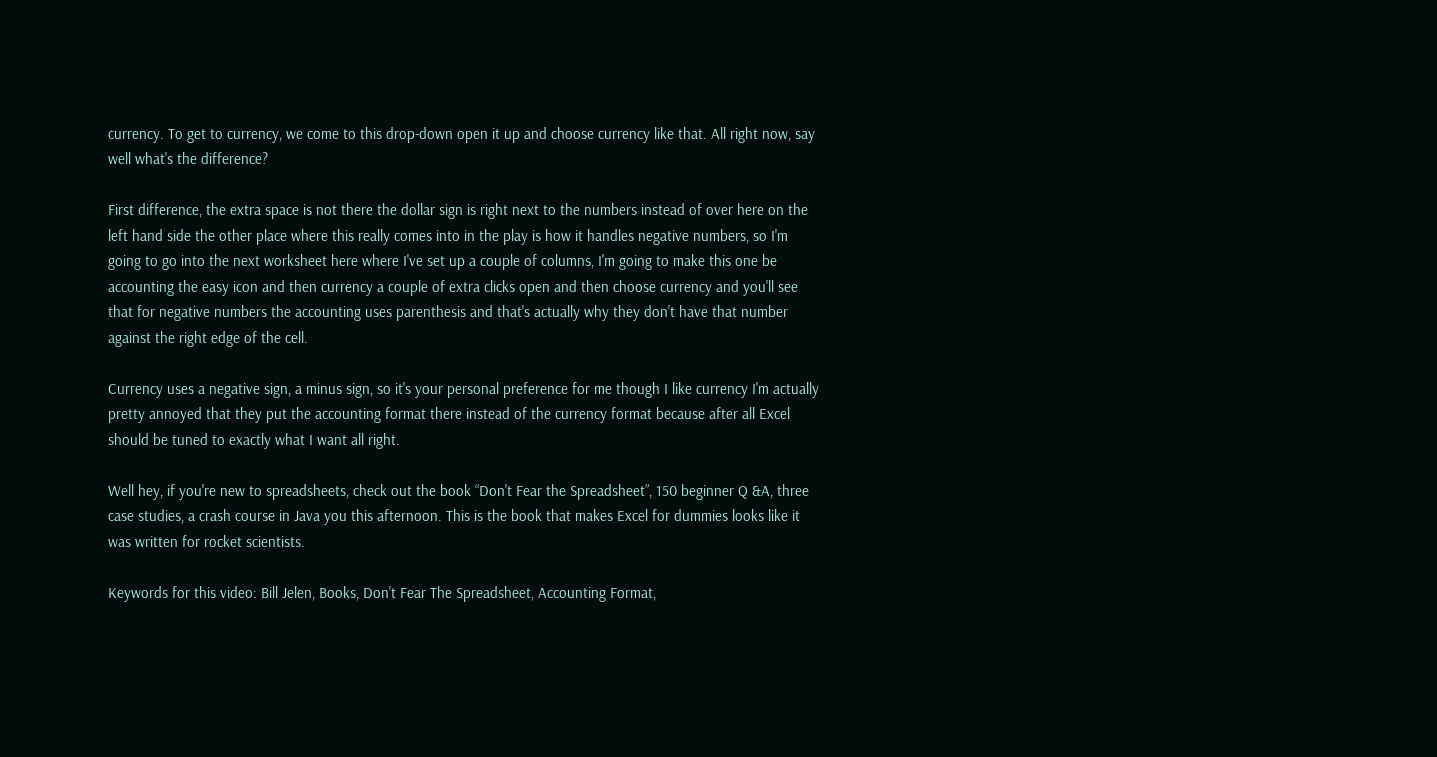currency. To get to currency, we come to this drop-down open it up and choose currency like that. All right now, say well what's the difference?

First difference, the extra space is not there the dollar sign is right next to the numbers instead of over here on the left hand side the other place where this really comes into in the play is how it handles negative numbers, so I'm going to go into the next worksheet here where I've set up a couple of columns, I'm going to make this one be accounting the easy icon and then currency a couple of extra clicks open and then choose currency and you'll see that for negative numbers the accounting uses parenthesis and that's actually why they don't have that number against the right edge of the cell.

Currency uses a negative sign, a minus sign, so it's your personal preference for me though I like currency I'm actually pretty annoyed that they put the accounting format there instead of the currency format because after all Excel should be tuned to exactly what I want all right.

Well hey, if you're new to spreadsheets, check out the book “Don't Fear the Spreadsheet”, 150 beginner Q &A, three case studies, a crash course in Java you this afternoon. This is the book that makes Excel for dummies looks like it was written for rocket scientists.

Keywords for this video: Bill Jelen, Books, Don't Fear The Spreadsheet, Accounting Format,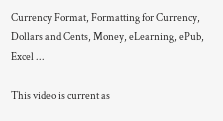Currency Format, Formatting for Currency, Dollars and Cents, Money, eLearning, ePub, Excel ...

This video is current as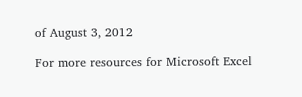of August 3, 2012

For more resources for Microsoft Excel